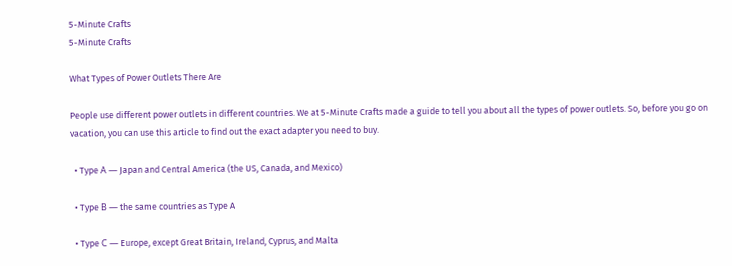5-Minute Crafts
5-Minute Crafts

What Types of Power Outlets There Are

People use different power outlets in different countries. We at 5-Minute Crafts made a guide to tell you about all the types of power outlets. So, before you go on vacation, you can use this article to find out the exact adapter you need to buy.

  • Type А — Japan and Central America (the US, Canada, and Mexico)

  • Type В — the same countries as Type A

  • Type С — Europe, except Great Britain, Ireland, Cyprus, and Malta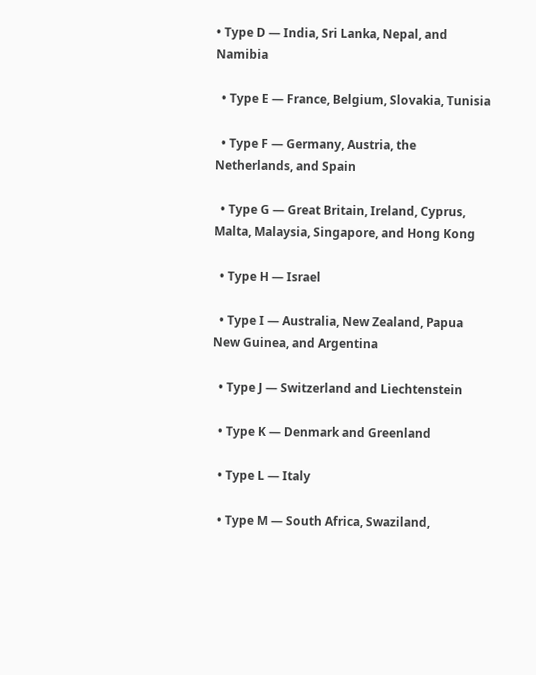• Type D — India, Sri Lanka, Nepal, and Namibia

  • Type E — France, Belgium, Slovakia, Tunisia

  • Type F — Germany, Austria, the Netherlands, and Spain

  • Type G — Great Britain, Ireland, Cyprus, Malta, Malaysia, Singapore, and Hong Kong

  • Type H — Israel

  • Type I — Australia, New Zealand, Papua New Guinea, and Argentina

  • Type J — Switzerland and Liechtenstein

  • Type K — Denmark and Greenland

  • Type L — Italy

  • Type M — South Africa, Swaziland,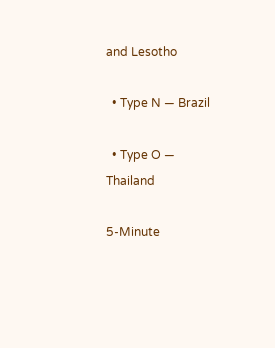and Lesotho

  • Type N — Brazil

  • Type O — Thailand

5-Minute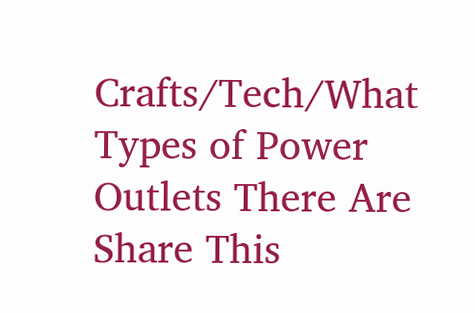Crafts/Tech/What Types of Power Outlets There Are
Share This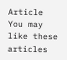Article
You may like these articles